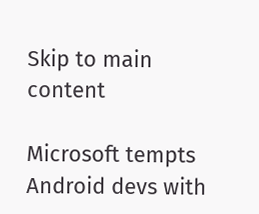Skip to main content

Microsoft tempts Android devs with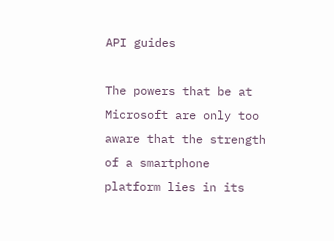API guides

The powers that be at Microsoft are only too aware that the strength of a smartphone platform lies in its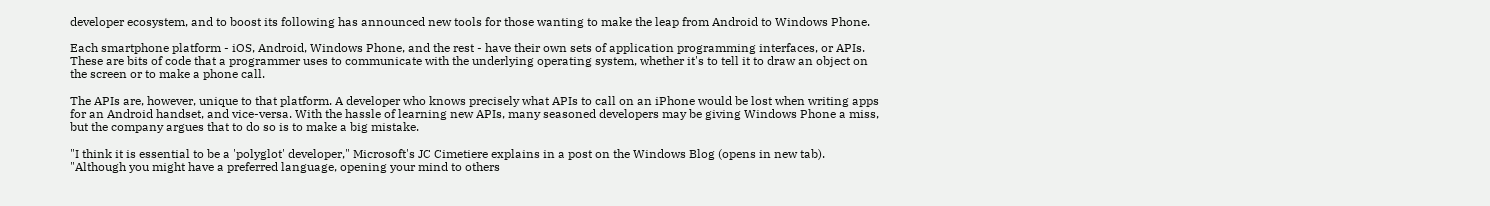developer ecosystem, and to boost its following has announced new tools for those wanting to make the leap from Android to Windows Phone.

Each smartphone platform - iOS, Android, Windows Phone, and the rest - have their own sets of application programming interfaces, or APIs. These are bits of code that a programmer uses to communicate with the underlying operating system, whether it's to tell it to draw an object on the screen or to make a phone call.

The APIs are, however, unique to that platform. A developer who knows precisely what APIs to call on an iPhone would be lost when writing apps for an Android handset, and vice-versa. With the hassle of learning new APIs, many seasoned developers may be giving Windows Phone a miss, but the company argues that to do so is to make a big mistake.

"I think it is essential to be a 'polyglot' developer," Microsoft's JC Cimetiere explains in a post on the Windows Blog (opens in new tab). "Although you might have a preferred language, opening your mind to others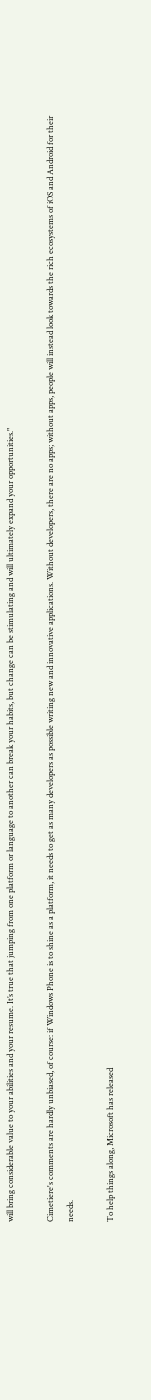will bring considerable value to your abilities and your resume. It’s true that jumping from one platform or language to another can break your habits, but change can be stimulating and will ultimately expand your opportunities."

Cimetiere's comments are hardly unbiased, of course: if Windows Phone is to shine as a platform, it needs to get as many developers as possible writing new and innovative applications. Without developers, there are no apps; without apps, people will instead look towards the rich ecosystems of iOS and Android for their needs.

To help things along, Microsoft has released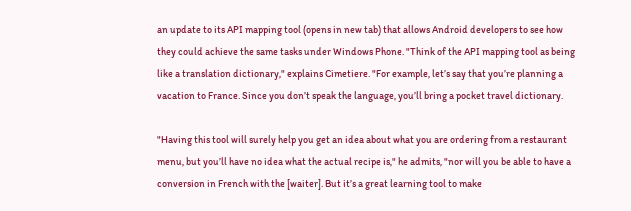an update to its API mapping tool (opens in new tab) that allows Android developers to see how they could achieve the same tasks under Windows Phone. "Think of the API mapping tool as being like a translation dictionary," explains Cimetiere. "For example, let’s say that you’re planning a vacation to France. Since you don’t speak the language, you’ll bring a pocket travel dictionary.

"Having this tool will surely help you get an idea about what you are ordering from a restaurant menu, but you’ll have no idea what the actual recipe is," he admits, "nor will you be able to have a conversion in French with the [waiter]. But it’s a great learning tool to make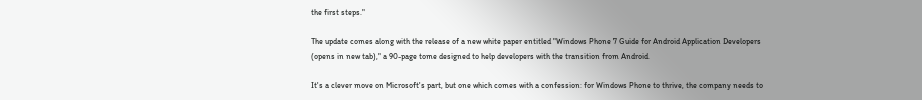the first steps."

The update comes along with the release of a new white paper entitled "Windows Phone 7 Guide for Android Application Developers (opens in new tab)," a 90-page tome designed to help developers with the transition from Android.

It's a clever move on Microsoft's part, but one which comes with a confession: for Windows Phone to thrive, the company needs to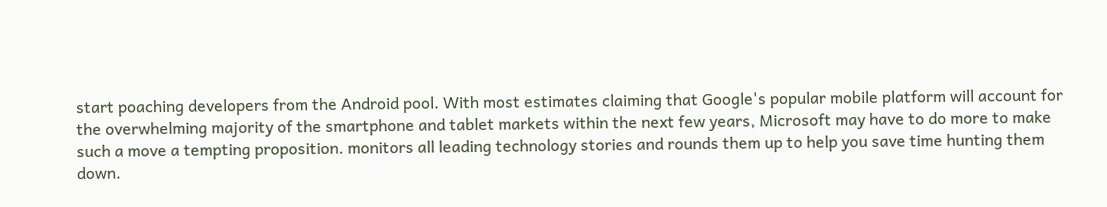start poaching developers from the Android pool. With most estimates claiming that Google's popular mobile platform will account for the overwhelming majority of the smartphone and tablet markets within the next few years, Microsoft may have to do more to make such a move a tempting proposition. monitors all leading technology stories and rounds them up to help you save time hunting them down.